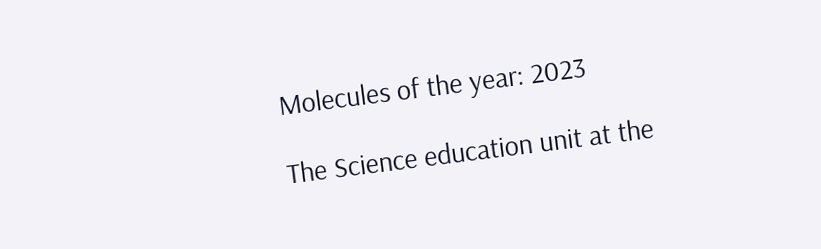Molecules of the year: 2023

The Science education unit at the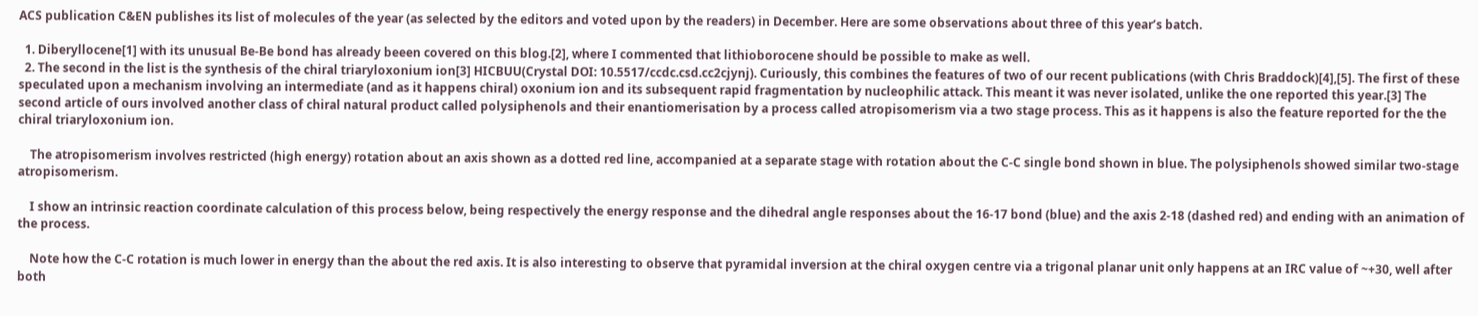ACS publication C&EN publishes its list of molecules of the year (as selected by the editors and voted upon by the readers) in December. Here are some observations about three of this year’s batch.

  1. Diberyllocene[1] with its unusual Be-Be bond has already beeen covered on this blog.[2], where I commented that lithioborocene should be possible to make as well.
  2. The second in the list is the synthesis of the chiral triaryloxonium ion[3] HICBUU(Crystal DOI: 10.5517/ccdc.csd.cc2cjynj). Curiously, this combines the features of two of our recent publications (with Chris Braddock)[4],[5]. The first of these speculated upon a mechanism involving an intermediate (and as it happens chiral) oxonium ion and its subsequent rapid fragmentation by nucleophilic attack. This meant it was never isolated, unlike the one reported this year.[3] The second article of ours involved another class of chiral natural product called polysiphenols and their enantiomerisation by a process called atropisomerism via a two stage process. This as it happens is also the feature reported for the the chiral triaryloxonium ion.

    The atropisomerism involves restricted (high energy) rotation about an axis shown as a dotted red line, accompanied at a separate stage with rotation about the C-C single bond shown in blue. The polysiphenols showed similar two-stage atropisomerism.

    I show an intrinsic reaction coordinate calculation of this process below, being respectively the energy response and the dihedral angle responses about the 16-17 bond (blue) and the axis 2-18 (dashed red) and ending with an animation of the process.

    Note how the C-C rotation is much lower in energy than the about the red axis. It is also interesting to observe that pyramidal inversion at the chiral oxygen centre via a trigonal planar unit only happens at an IRC value of ~+30, well after both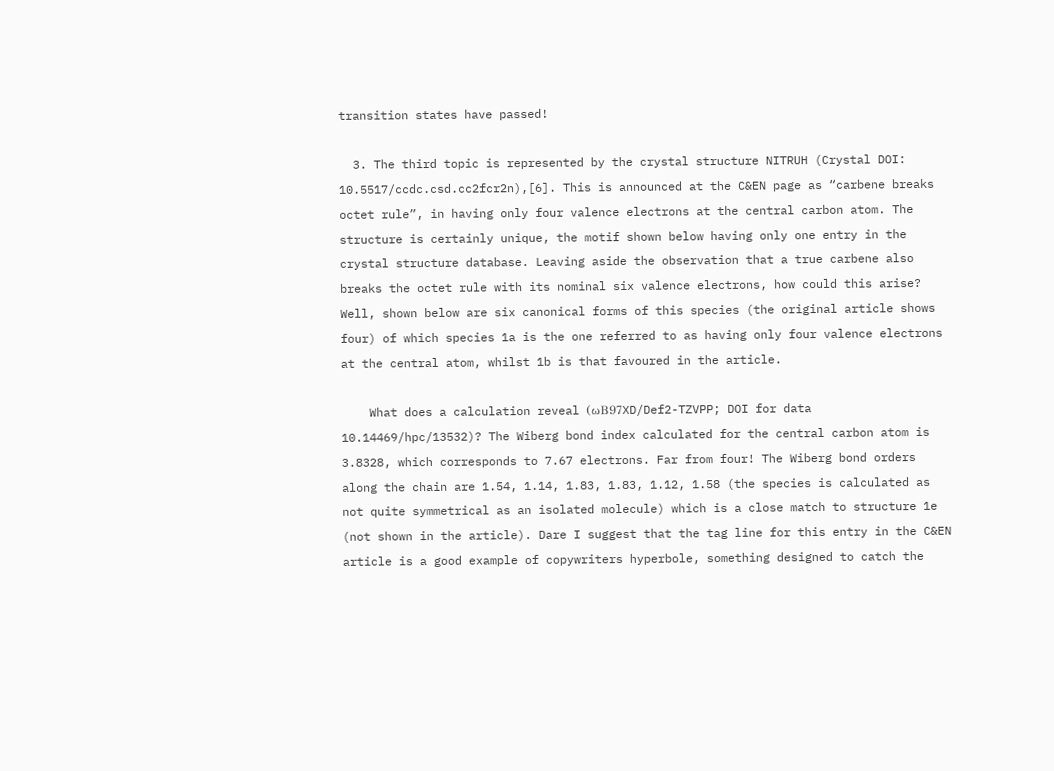transition states have passed!

  3. The third topic is represented by the crystal structure NITRUH (Crystal DOI: 10.5517/ccdc.csd.cc2fcr2n),[6]. This is announced at the C&EN page as “carbene breaks octet rule”, in having only four valence electrons at the central carbon atom. The structure is certainly unique, the motif shown below having only one entry in the crystal structure database. Leaving aside the observation that a true carbene also breaks the octet rule with its nominal six valence electrons, how could this arise? Well, shown below are six canonical forms of this species (the original article shows four) of which species 1a is the one referred to as having only four valence electrons at the central atom, whilst 1b is that favoured in the article.

    What does a calculation reveal (ωB97XD/Def2-TZVPP; DOI for data 10.14469/hpc/13532)? The Wiberg bond index calculated for the central carbon atom is 3.8328, which corresponds to 7.67 electrons. Far from four! The Wiberg bond orders along the chain are 1.54, 1.14, 1.83, 1.83, 1.12, 1.58 (the species is calculated as not quite symmetrical as an isolated molecule) which is a close match to structure 1e (not shown in the article). Dare I suggest that the tag line for this entry in the C&EN article is a good example of copywriters hyperbole, something designed to catch the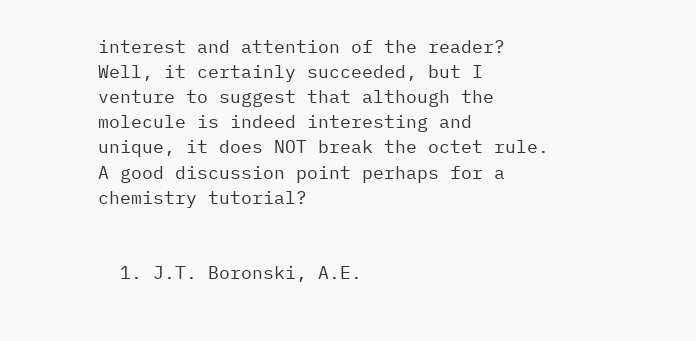interest and attention of the reader? Well, it certainly succeeded, but I venture to suggest that although the molecule is indeed interesting and unique, it does NOT break the octet rule. A good discussion point perhaps for a chemistry tutorial?


  1. J.T. Boronski, A.E.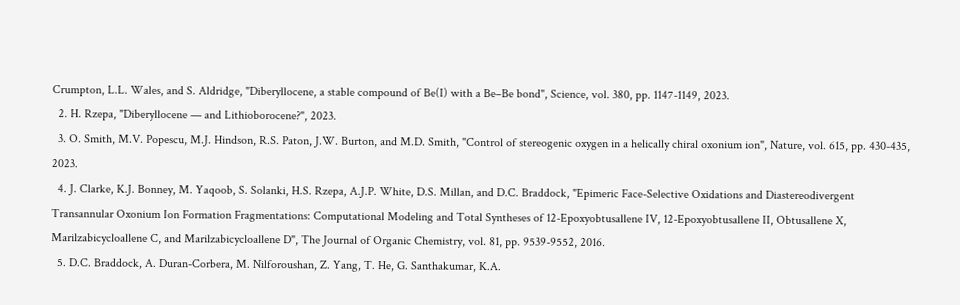Crumpton, L.L. Wales, and S. Aldridge, "Diberyllocene, a stable compound of Be(I) with a Be–Be bond", Science, vol. 380, pp. 1147-1149, 2023.
  2. H. Rzepa, "Diberyllocene — and Lithioborocene?", 2023.
  3. O. Smith, M.V. Popescu, M.J. Hindson, R.S. Paton, J.W. Burton, and M.D. Smith, "Control of stereogenic oxygen in a helically chiral oxonium ion", Nature, vol. 615, pp. 430-435, 2023.
  4. J. Clarke, K.J. Bonney, M. Yaqoob, S. Solanki, H.S. Rzepa, A.J.P. White, D.S. Millan, and D.C. Braddock, "Epimeric Face-Selective Oxidations and Diastereodivergent Transannular Oxonium Ion Formation Fragmentations: Computational Modeling and Total Syntheses of 12-Epoxyobtusallene IV, 12-Epoxyobtusallene II, Obtusallene X, Marilzabicycloallene C, and Marilzabicycloallene D", The Journal of Organic Chemistry, vol. 81, pp. 9539-9552, 2016.
  5. D.C. Braddock, A. Duran-Corbera, M. Nilforoushan, Z. Yang, T. He, G. Santhakumar, K.A.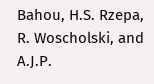Bahou, H.S. Rzepa, R. Woscholski, and A.J.P.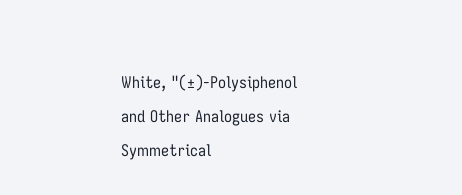White, "(±)-Polysiphenol and Other Analogues via Symmetrical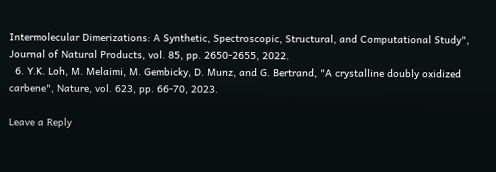Intermolecular Dimerizations: A Synthetic, Spectroscopic, Structural, and Computational Study", Journal of Natural Products, vol. 85, pp. 2650-2655, 2022.
  6. Y.K. Loh, M. Melaimi, M. Gembicky, D. Munz, and G. Bertrand, "A crystalline doubly oxidized carbene", Nature, vol. 623, pp. 66-70, 2023.

Leave a Reply